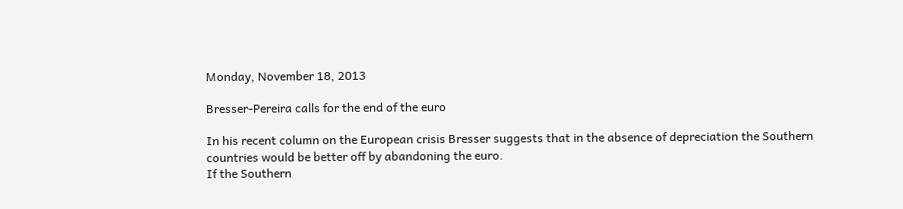Monday, November 18, 2013

Bresser-Pereira calls for the end of the euro

In his recent column on the European crisis Bresser suggests that in the absence of depreciation the Southern countries would be better off by abandoning the euro.
If the Southern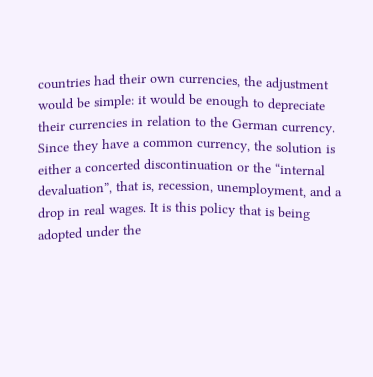countries had their own currencies, the adjustment would be simple: it would be enough to depreciate their currencies in relation to the German currency. Since they have a common currency, the solution is either a concerted discontinuation or the “internal devaluation”, that is, recession, unemployment, and a drop in real wages. It is this policy that is being adopted under the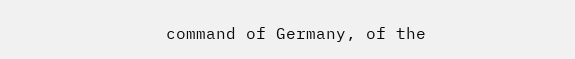command of Germany, of the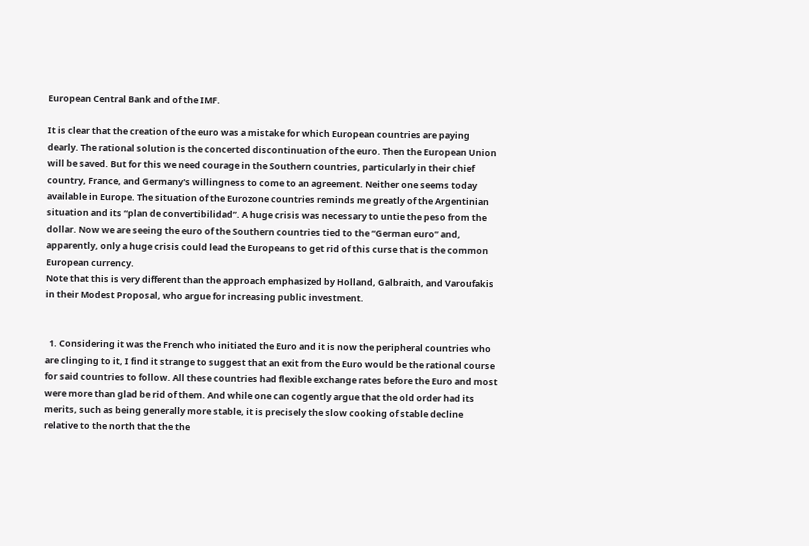European Central Bank and of the IMF.

It is clear that the creation of the euro was a mistake for which European countries are paying dearly. The rational solution is the concerted discontinuation of the euro. Then the European Union will be saved. But for this we need courage in the Southern countries, particularly in their chief country, France, and Germany's willingness to come to an agreement. Neither one seems today available in Europe. The situation of the Eurozone countries reminds me greatly of the Argentinian situation and its “plan de convertibilidad”. A huge crisis was necessary to untie the peso from the dollar. Now we are seeing the euro of the Southern countries tied to the “German euro” and, apparently, only a huge crisis could lead the Europeans to get rid of this curse that is the common European currency.
Note that this is very different than the approach emphasized by Holland, Galbraith, and Varoufakis in their Modest Proposal, who argue for increasing public investment.


  1. Considering it was the French who initiated the Euro and it is now the peripheral countries who are clinging to it, I find it strange to suggest that an exit from the Euro would be the rational course for said countries to follow. All these countries had flexible exchange rates before the Euro and most were more than glad be rid of them. And while one can cogently argue that the old order had its merits, such as being generally more stable, it is precisely the slow cooking of stable decline relative to the north that the the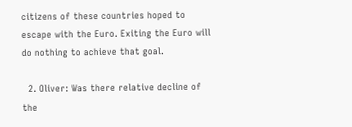citizens of these countries hoped to escape with the Euro. Exiting the Euro will do nothing to achieve that goal.

  2. Oliver: Was there relative decline of the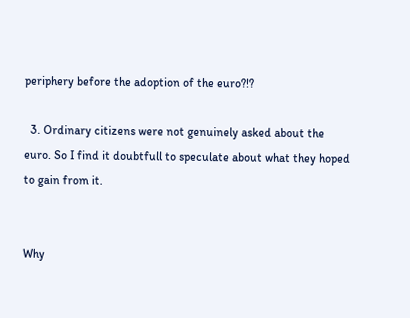periphery before the adoption of the euro?!?

  3. Ordinary citizens were not genuinely asked about the euro. So I find it doubtfull to speculate about what they hoped to gain from it.


Why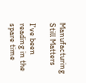Manufacturing Still Matters

I've been reading in the spare time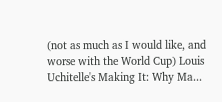(not as much as I would like, and worse with the World Cup) Louis Uchitelle's Making It: Why Ma...